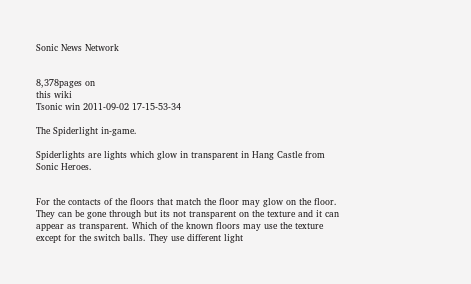Sonic News Network


8,378pages on
this wiki
Tsonic win 2011-09-02 17-15-53-34

The Spiderlight in-game.

Spiderlights are lights which glow in transparent in Hang Castle from Sonic Heroes.


For the contacts of the floors that match the floor may glow on the floor. They can be gone through but its not transparent on the texture and it can appear as transparent. Which of the known floors may use the texture except for the switch balls. They use different light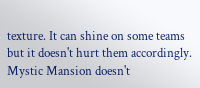texture. It can shine on some teams but it doesn't hurt them accordingly. Mystic Mansion doesn't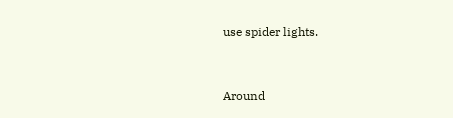use spider lights.


Around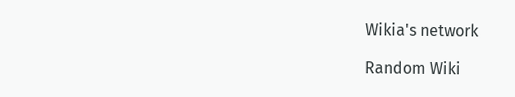Wikia's network

Random Wiki